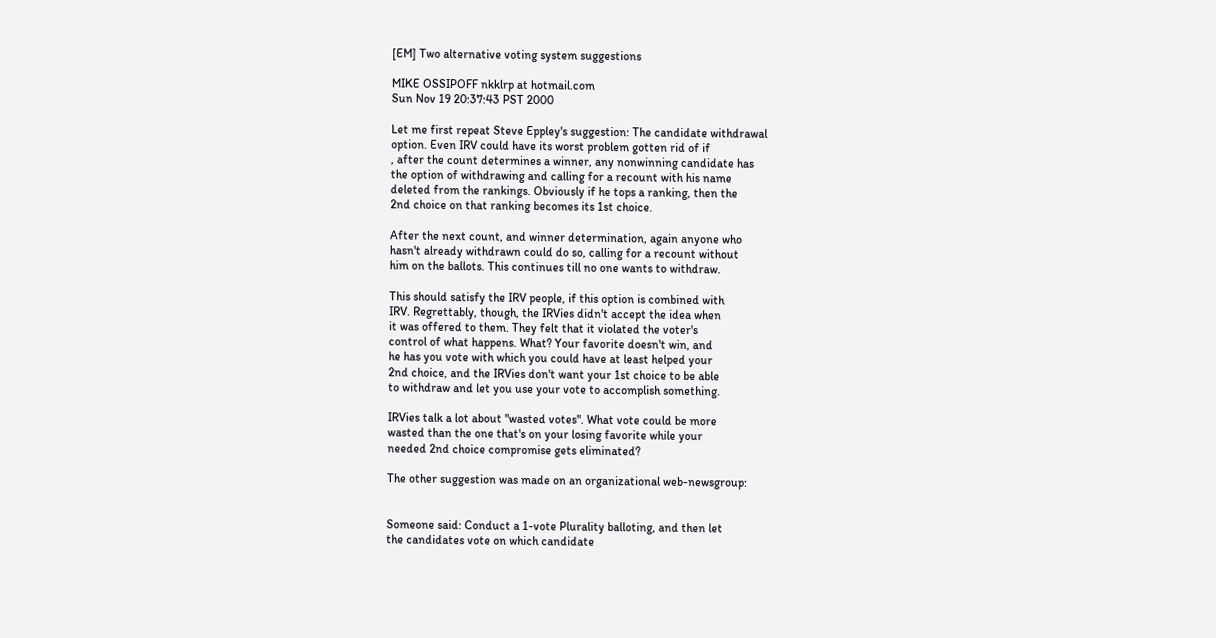[EM] Two alternative voting system suggestions

MIKE OSSIPOFF nkklrp at hotmail.com
Sun Nov 19 20:37:43 PST 2000

Let me first repeat Steve Eppley's suggestion: The candidate withdrawal
option. Even IRV could have its worst problem gotten rid of if
, after the count determines a winner, any nonwinning candidate has
the option of withdrawing and calling for a recount with his name
deleted from the rankings. Obviously if he tops a ranking, then the
2nd choice on that ranking becomes its 1st choice.

After the next count, and winner determination, again anyone who
hasn't already withdrawn could do so, calling for a recount without
him on the ballots. This continues till no one wants to withdraw.

This should satisfy the IRV people, if this option is combined with
IRV. Regrettably, though, the IRVies didn't accept the idea when
it was offered to them. They felt that it violated the voter's
control of what happens. What? Your favorite doesn't win, and
he has you vote with which you could have at least helped your
2nd choice, and the IRVies don't want your 1st choice to be able
to withdraw and let you use your vote to accomplish something.

IRVies talk a lot about "wasted votes". What vote could be more
wasted than the one that's on your losing favorite while your
needed 2nd choice compromise gets eliminated?

The other suggestion was made on an organizational web-newsgroup:


Someone said: Conduct a 1-vote Plurality balloting, and then let
the candidates vote on which candidate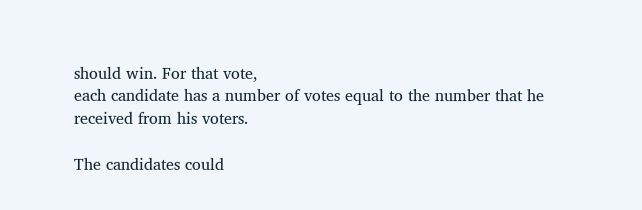should win. For that vote,
each candidate has a number of votes equal to the number that he
received from his voters.

The candidates could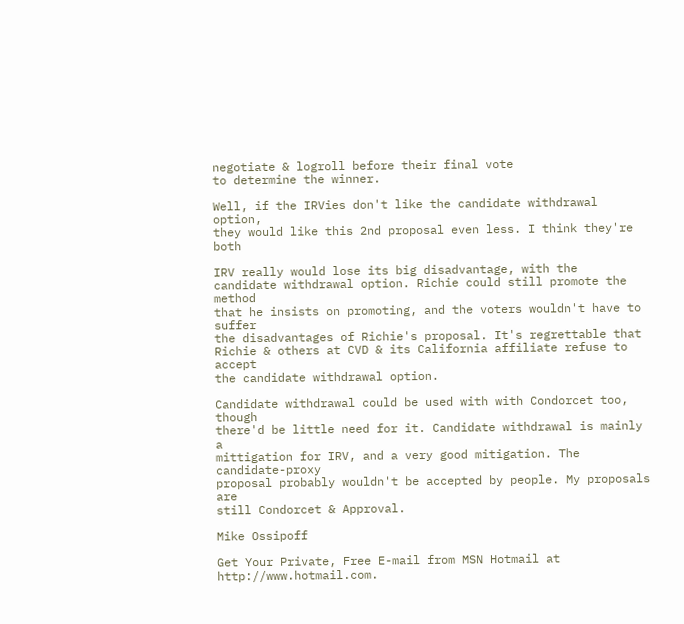negotiate & logroll before their final vote
to determine the winner.

Well, if the IRVies don't like the candidate withdrawal option,
they would like this 2nd proposal even less. I think they're both

IRV really would lose its big disadvantage, with the
candidate withdrawal option. Richie could still promote the method
that he insists on promoting, and the voters wouldn't have to suffer
the disadvantages of Richie's proposal. It's regrettable that
Richie & others at CVD & its California affiliate refuse to accept
the candidate withdrawal option.

Candidate withdrawal could be used with with Condorcet too, though
there'd be little need for it. Candidate withdrawal is mainly a
mittigation for IRV, and a very good mitigation. The candidate-proxy
proposal probably wouldn't be accepted by people. My proposals are
still Condorcet & Approval.

Mike Ossipoff

Get Your Private, Free E-mail from MSN Hotmail at http://www.hotmail.com.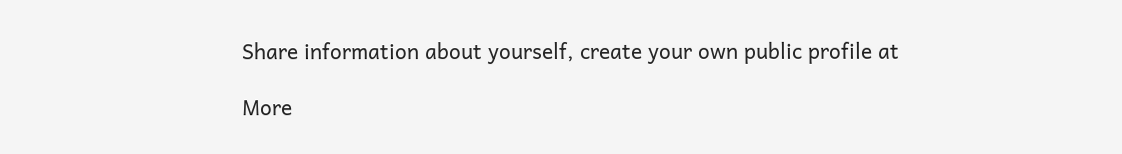Share information about yourself, create your own public profile at

More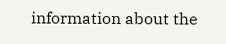information about the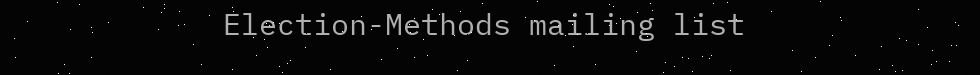Election-Methods mailing list